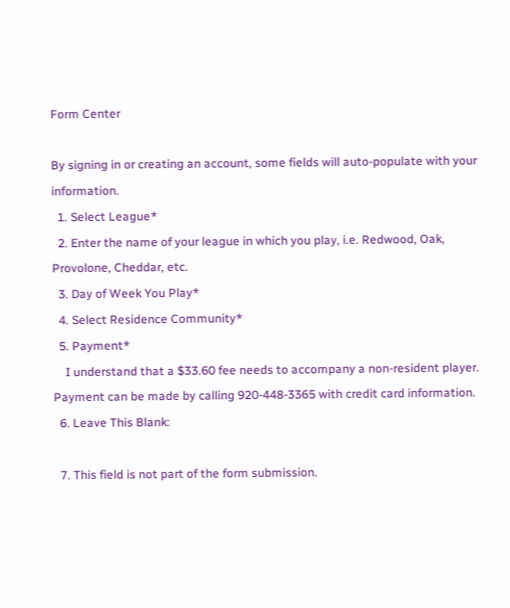Form Center

By signing in or creating an account, some fields will auto-populate with your information.
  1. Select League*
  2. Enter the name of your league in which you play, i.e. Redwood, Oak, Provolone, Cheddar, etc.
  3. Day of Week You Play*
  4. Select Residence Community*
  5. Payment*
    I understand that a $33.60 fee needs to accompany a non-resident player. Payment can be made by calling 920-448-3365 with credit card information.
  6. Leave This Blank:

  7. This field is not part of the form submission.